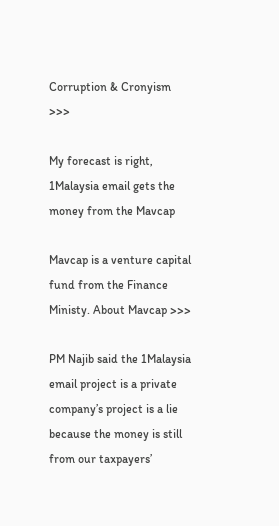Corruption & Cronyism >>>

My forecast is right, 1Malaysia email gets the money from the Mavcap

Mavcap is a venture capital fund from the Finance Ministy. About Mavcap >>>

PM Najib said the 1Malaysia email project is a private company’s project is a lie because the money is still from our taxpayers’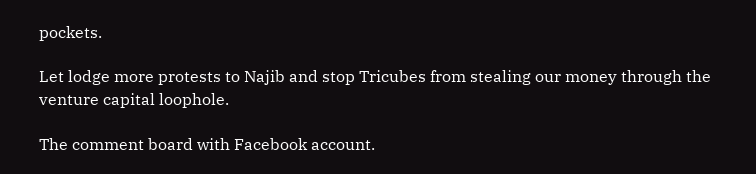pockets.

Let lodge more protests to Najib and stop Tricubes from stealing our money through the venture capital loophole.

The comment board with Facebook account.